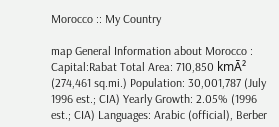Morocco :: My Country

map General Information about Morocco : Capital:Rabat Total Area: 710,850 kmĀ² (274,461 sq.mi.) Population: 30,001,787 (July 1996 est.; CIA) Yearly Growth: 2.05% (1996 est.; CIA) Languages: Arabic (official), Berber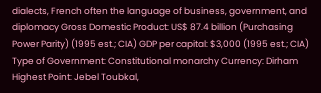dialects, French often the language of business, government, and diplomacy Gross Domestic Product: US$ 87.4 billion (Purchasing Power Parity) (1995 est.; CIA) GDP per capital: $3,000 (1995 est.; CIA) Type of Government: Constitutional monarchy Currency: Dirham Highest Point: Jebel Toubkal,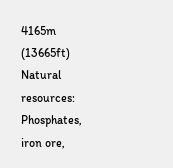4165m (13665ft) Natural resources: Phosphates, iron ore,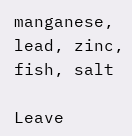manganese, lead, zinc, fish, salt

Leave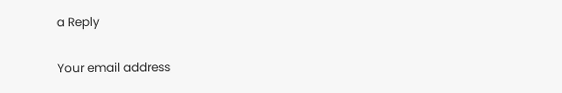a Reply

Your email address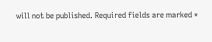will not be published. Required fields are marked *